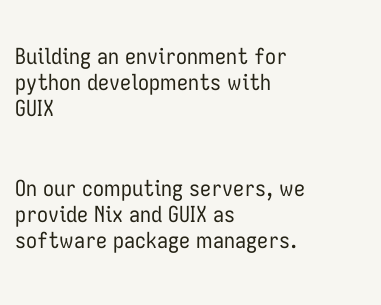Building an environment for python developments with GUIX


On our computing servers, we provide Nix and GUIX as software package managers.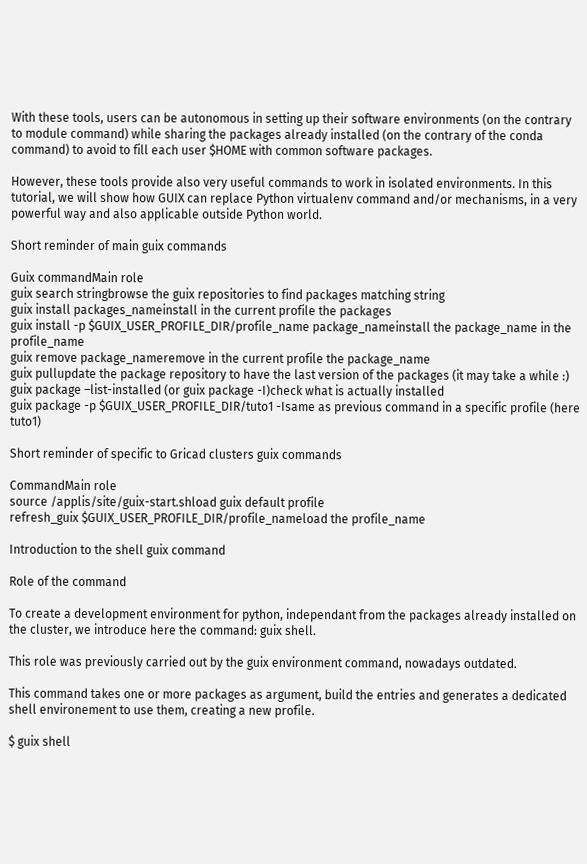With these tools, users can be autonomous in setting up their software environments (on the contrary to module command) while sharing the packages already installed (on the contrary of the conda command) to avoid to fill each user $HOME with common software packages.

However, these tools provide also very useful commands to work in isolated environments. In this tutorial, we will show how GUIX can replace Python virtualenv command and/or mechanisms, in a very powerful way and also applicable outside Python world.

Short reminder of main guix commands

Guix commandMain role
guix search stringbrowse the guix repositories to find packages matching string
guix install packages_nameinstall in the current profile the packages
guix install -p $GUIX_USER_PROFILE_DIR/profile_name package_nameinstall the package_name in the profile_name
guix remove package_nameremove in the current profile the package_name
guix pullupdate the package repository to have the last version of the packages (it may take a while :)
guix package –list-installed (or guix package -I)check what is actually installed
guix package -p $GUIX_USER_PROFILE_DIR/tuto1 -Isame as previous command in a specific profile (here tuto1)

Short reminder of specific to Gricad clusters guix commands

CommandMain role
source /applis/site/guix-start.shload guix default profile
refresh_guix $GUIX_USER_PROFILE_DIR/profile_nameload the profile_name

Introduction to the shell guix command

Role of the command

To create a development environment for python, independant from the packages already installed on the cluster, we introduce here the command: guix shell.

This role was previously carried out by the guix environment command, nowadays outdated.

This command takes one or more packages as argument, build the entries and generates a dedicated shell environement to use them, creating a new profile.

$ guix shell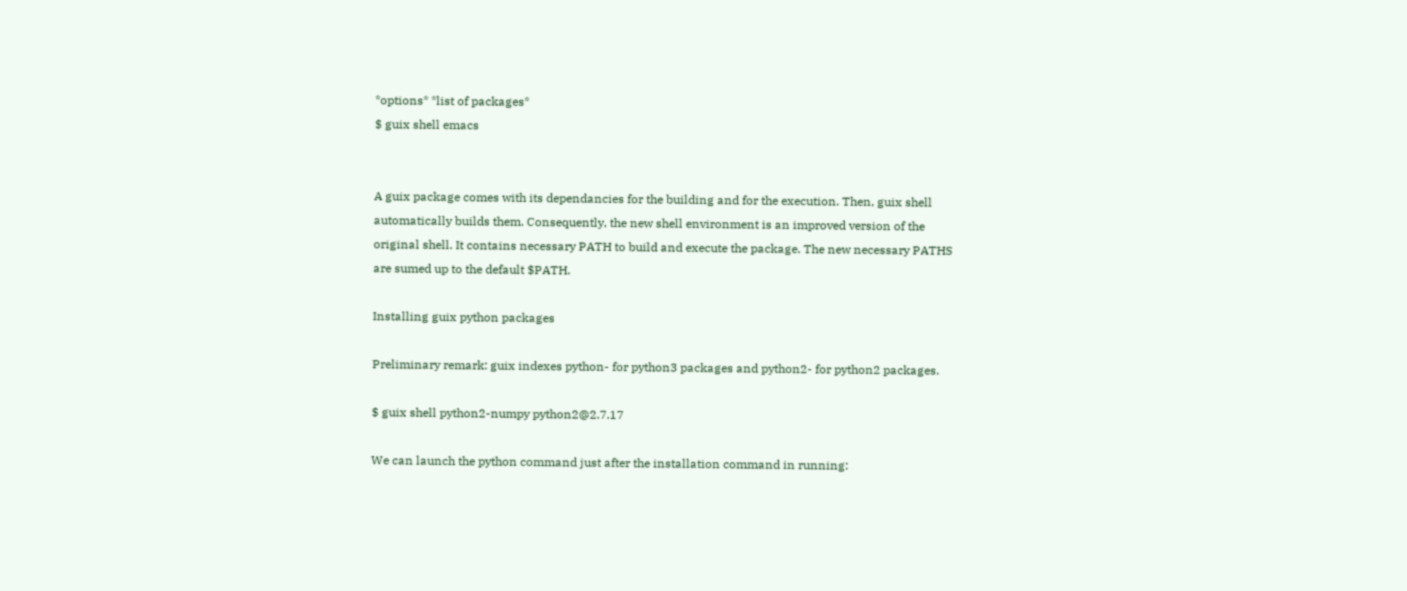*options* *list of packages*
$ guix shell emacs


A guix package comes with its dependancies for the building and for the execution. Then, guix shell automatically builds them. Consequently, the new shell environment is an improved version of the original shell. It contains necessary PATH to build and execute the package. The new necessary PATHS are sumed up to the default $PATH.

Installing guix python packages

Preliminary remark: guix indexes python- for python3 packages and python2- for python2 packages.

$ guix shell python2-numpy python2@2.7.17

We can launch the python command just after the installation command in running: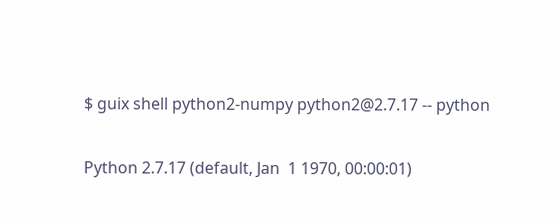$ guix shell python2-numpy python2@2.7.17 -- python

Python 2.7.17 (default, Jan  1 1970, 00:00:01)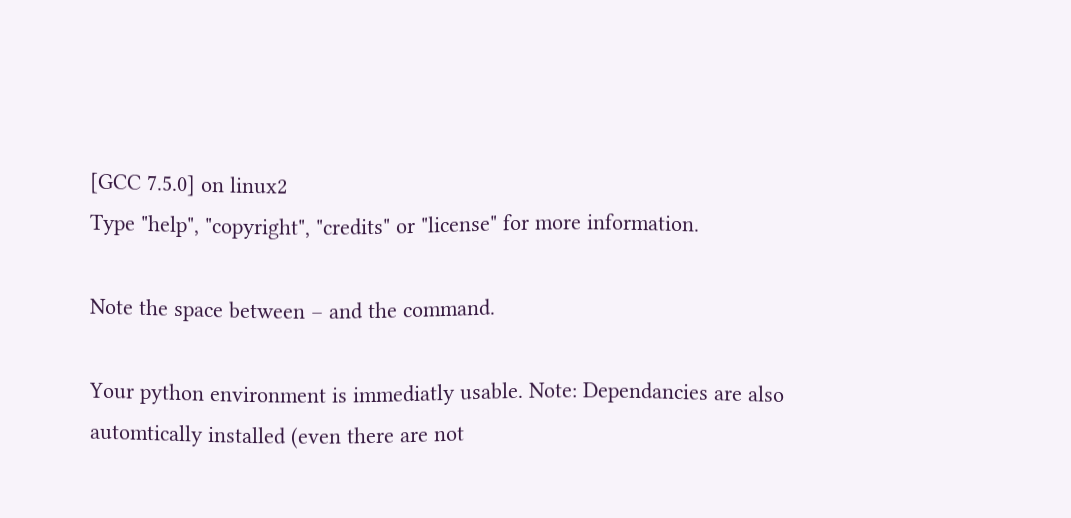[GCC 7.5.0] on linux2
Type "help", "copyright", "credits" or "license" for more information.

Note the space between – and the command.

Your python environment is immediatly usable. Note: Dependancies are also automtically installed (even there are not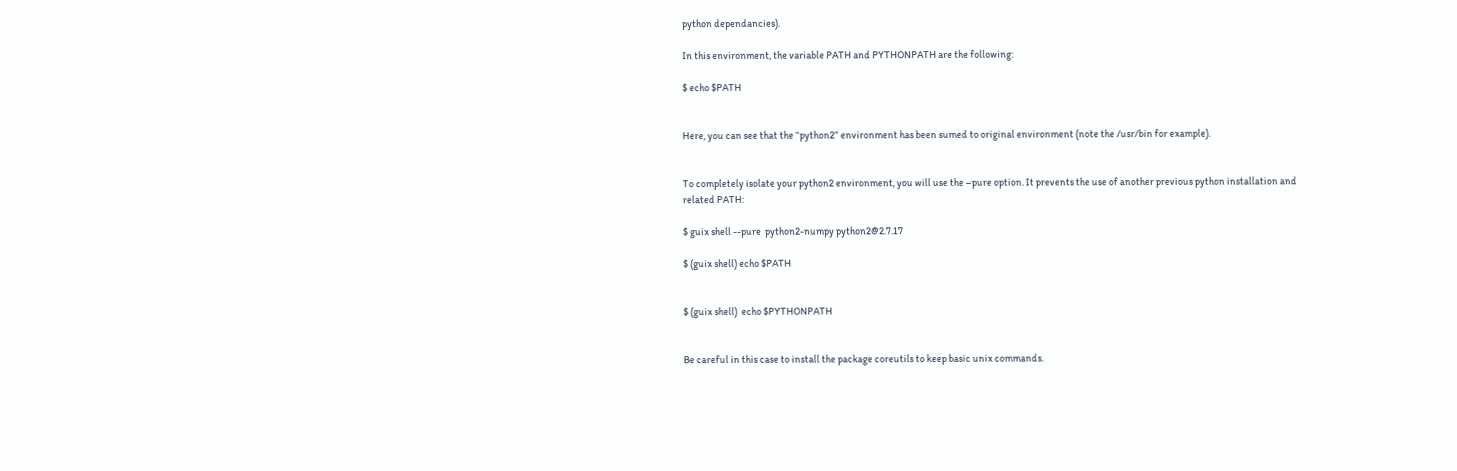python dependancies).

In this environment, the variable PATH and PYTHONPATH are the following:

$ echo $PATH


Here, you can see that the “python2” environment has been sumed to original environment (note the /usr/bin for example).


To completely isolate your python2 environment, you will use the –pure option. It prevents the use of another previous python installation and related PATH:

$ guix shell --pure  python2-numpy python2@2.7.17

$ (guix shell) echo $PATH


$ (guix shell)  echo $PYTHONPATH


Be careful in this case to install the package coreutils to keep basic unix commands.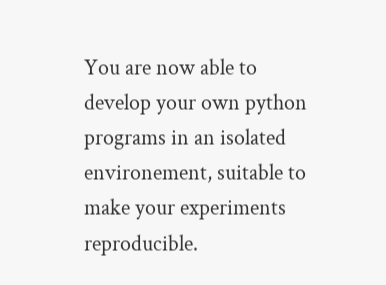You are now able to develop your own python programs in an isolated environement, suitable to make your experiments reproducible.